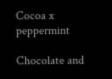Cocoa x peppermint

Chocolate and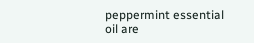peppermint essential oil are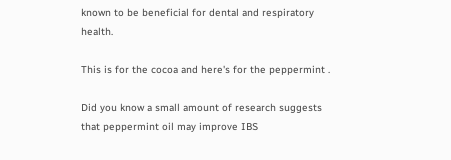known to be beneficial for dental and respiratory health.

This is for the cocoa and here's for the peppermint .

Did you know a small amount of research suggests that peppermint oil may improve IBS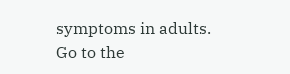symptoms in adults. Go to the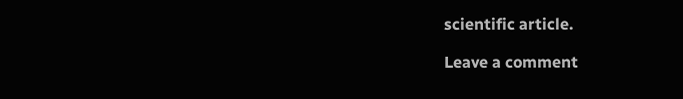scientific article.

Leave a comment